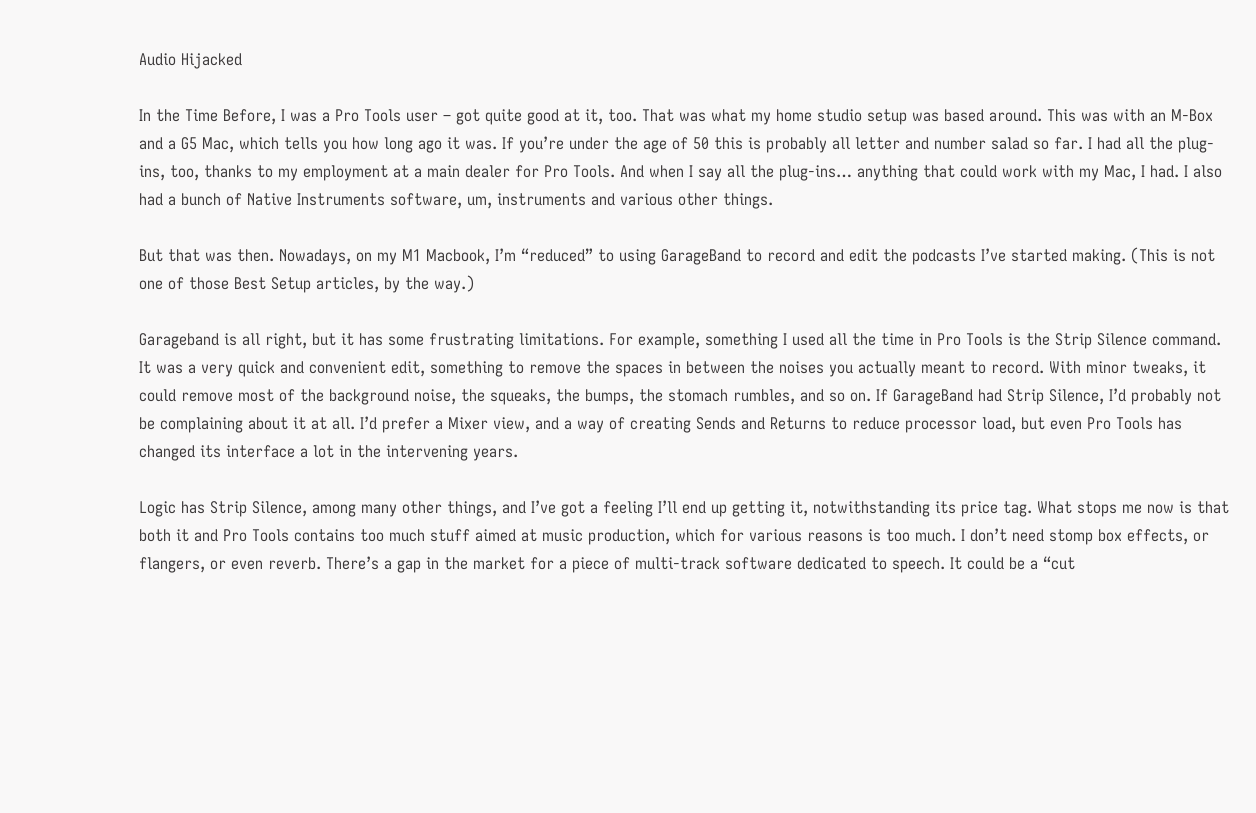Audio Hijacked

In the Time Before, I was a Pro Tools user – got quite good at it, too. That was what my home studio setup was based around. This was with an M-Box and a G5 Mac, which tells you how long ago it was. If you’re under the age of 50 this is probably all letter and number salad so far. I had all the plug-ins, too, thanks to my employment at a main dealer for Pro Tools. And when I say all the plug-ins… anything that could work with my Mac, I had. I also had a bunch of Native Instruments software, um, instruments and various other things.

But that was then. Nowadays, on my M1 Macbook, I’m “reduced” to using GarageBand to record and edit the podcasts I’ve started making. (This is not one of those Best Setup articles, by the way.)

Garageband is all right, but it has some frustrating limitations. For example, something I used all the time in Pro Tools is the Strip Silence command. It was a very quick and convenient edit, something to remove the spaces in between the noises you actually meant to record. With minor tweaks, it could remove most of the background noise, the squeaks, the bumps, the stomach rumbles, and so on. If GarageBand had Strip Silence, I’d probably not be complaining about it at all. I’d prefer a Mixer view, and a way of creating Sends and Returns to reduce processor load, but even Pro Tools has changed its interface a lot in the intervening years.

Logic has Strip Silence, among many other things, and I’ve got a feeling I’ll end up getting it, notwithstanding its price tag. What stops me now is that both it and Pro Tools contains too much stuff aimed at music production, which for various reasons is too much. I don’t need stomp box effects, or flangers, or even reverb. There’s a gap in the market for a piece of multi-track software dedicated to speech. It could be a “cut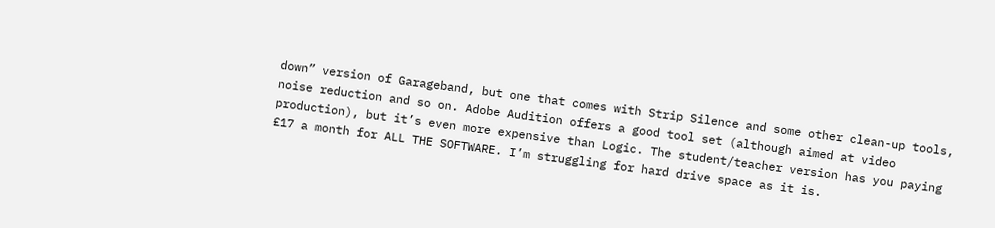down” version of Garageband, but one that comes with Strip Silence and some other clean-up tools, noise reduction and so on. Adobe Audition offers a good tool set (although aimed at video production), but it’s even more expensive than Logic. The student/teacher version has you paying £17 a month for ALL THE SOFTWARE. I’m struggling for hard drive space as it is.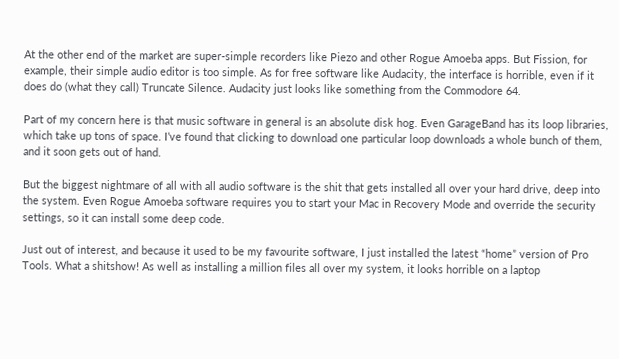At the other end of the market are super-simple recorders like Piezo and other Rogue Amoeba apps. But Fission, for example, their simple audio editor is too simple. As for free software like Audacity, the interface is horrible, even if it does do (what they call) Truncate Silence. Audacity just looks like something from the Commodore 64.

Part of my concern here is that music software in general is an absolute disk hog. Even GarageBand has its loop libraries, which take up tons of space. I’ve found that clicking to download one particular loop downloads a whole bunch of them, and it soon gets out of hand.

But the biggest nightmare of all with all audio software is the shit that gets installed all over your hard drive, deep into the system. Even Rogue Amoeba software requires you to start your Mac in Recovery Mode and override the security settings, so it can install some deep code.

Just out of interest, and because it used to be my favourite software, I just installed the latest “home” version of Pro Tools. What a shitshow! As well as installing a million files all over my system, it looks horrible on a laptop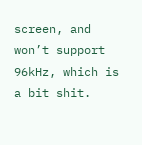screen, and won’t support 96kHz, which is a bit shit.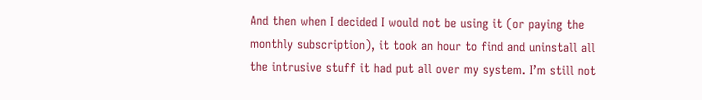And then when I decided I would not be using it (or paying the monthly subscription), it took an hour to find and uninstall all the intrusive stuff it had put all over my system. I’m still not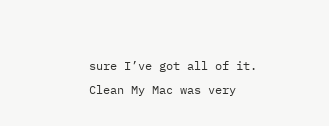sure I’ve got all of it. Clean My Mac was very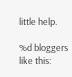little help.

%d bloggers like this: